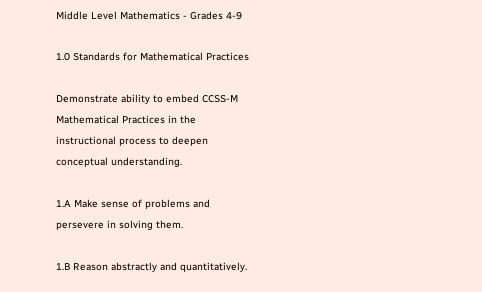Middle Level Mathematics - Grades 4-9

1.0 Standards for Mathematical Practices

Demonstrate ability to embed CCSS-M Mathematical Practices in the instructional process to deepen conceptual understanding.

1.A Make sense of problems and persevere in solving them.

1.B Reason abstractly and quantitatively.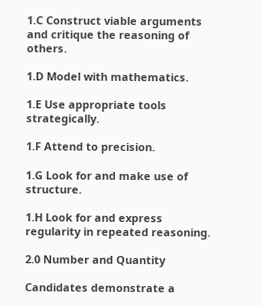1.C Construct viable arguments and critique the reasoning of others.

1.D Model with mathematics.

1.E Use appropriate tools strategically.

1.F Attend to precision.

1.G Look for and make use of structure.

1.H Look for and express regularity in repeated reasoning.

2.0 Number and Quantity

Candidates demonstrate a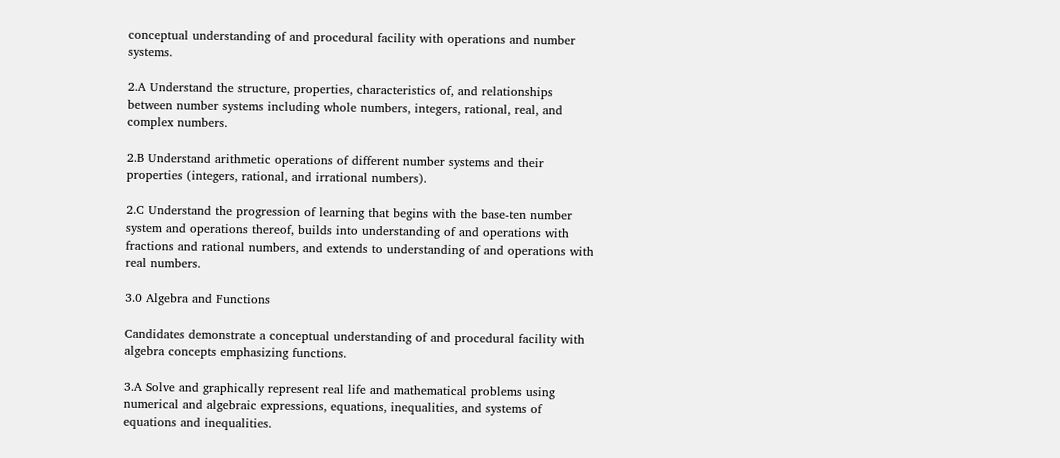conceptual understanding of and procedural facility with operations and number systems.

2.A Understand the structure, properties, characteristics of, and relationships between number systems including whole numbers, integers, rational, real, and complex numbers.

2.B Understand arithmetic operations of different number systems and their properties (integers, rational, and irrational numbers).

2.C Understand the progression of learning that begins with the base-ten number system and operations thereof, builds into understanding of and operations with fractions and rational numbers, and extends to understanding of and operations with real numbers.

3.0 Algebra and Functions

Candidates demonstrate a conceptual understanding of and procedural facility with algebra concepts emphasizing functions.

3.A Solve and graphically represent real life and mathematical problems using numerical and algebraic expressions, equations, inequalities, and systems of equations and inequalities.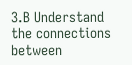3.B Understand the connections between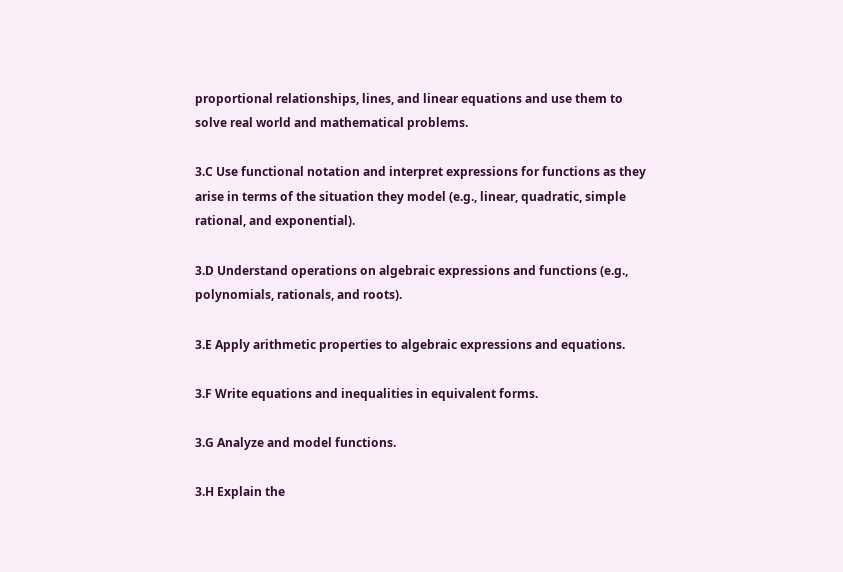proportional relationships, lines, and linear equations and use them to solve real world and mathematical problems.

3.C Use functional notation and interpret expressions for functions as they arise in terms of the situation they model (e.g., linear, quadratic, simple rational, and exponential).

3.D Understand operations on algebraic expressions and functions (e.g., polynomials, rationals, and roots).

3.E Apply arithmetic properties to algebraic expressions and equations.

3.F Write equations and inequalities in equivalent forms.

3.G Analyze and model functions.

3.H Explain the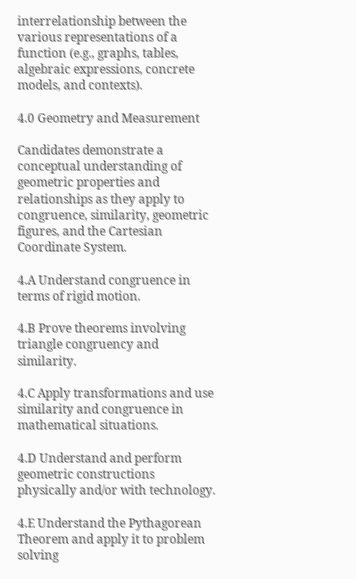interrelationship between the various representations of a function (e.g., graphs, tables, algebraic expressions, concrete models, and contexts).

4.0 Geometry and Measurement

Candidates demonstrate a conceptual understanding of geometric properties and relationships as they apply to congruence, similarity, geometric figures, and the Cartesian Coordinate System.

4.A Understand congruence in terms of rigid motion.

4.B Prove theorems involving triangle congruency and similarity.

4.C Apply transformations and use similarity and congruence in mathematical situations.

4.D Understand and perform geometric constructions physically and/or with technology.

4.E Understand the Pythagorean Theorem and apply it to problem solving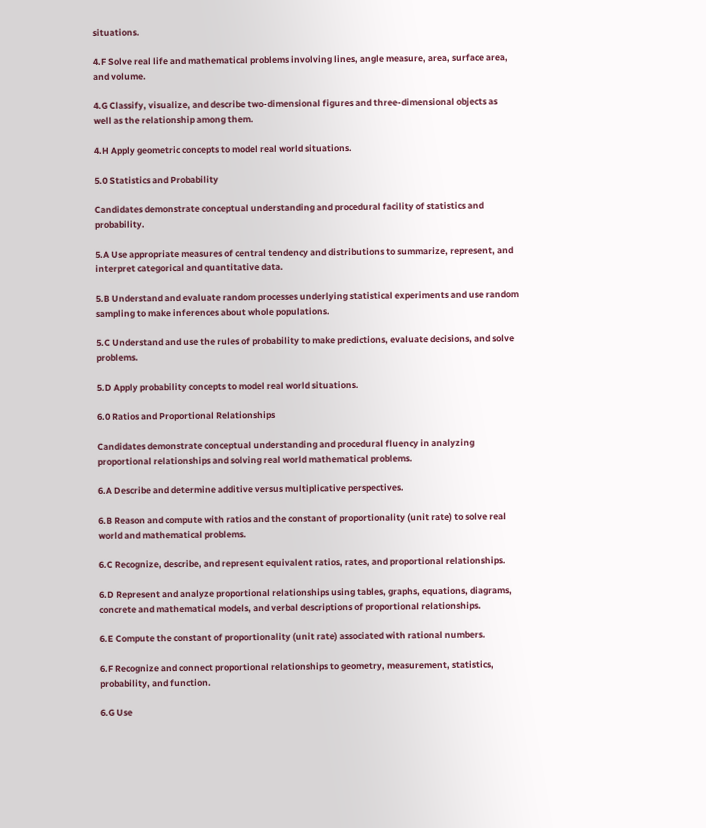situations.

4.F Solve real life and mathematical problems involving lines, angle measure, area, surface area, and volume.

4.G Classify, visualize, and describe two-dimensional figures and three-dimensional objects as well as the relationship among them.

4.H Apply geometric concepts to model real world situations.

5.0 Statistics and Probability

Candidates demonstrate conceptual understanding and procedural facility of statistics and probability.

5.A Use appropriate measures of central tendency and distributions to summarize, represent, and interpret categorical and quantitative data.

5.B Understand and evaluate random processes underlying statistical experiments and use random sampling to make inferences about whole populations.

5.C Understand and use the rules of probability to make predictions, evaluate decisions, and solve problems.

5.D Apply probability concepts to model real world situations.

6.0 Ratios and Proportional Relationships

Candidates demonstrate conceptual understanding and procedural fluency in analyzing proportional relationships and solving real world mathematical problems.

6.A Describe and determine additive versus multiplicative perspectives.

6.B Reason and compute with ratios and the constant of proportionality (unit rate) to solve real world and mathematical problems.

6.C Recognize, describe, and represent equivalent ratios, rates, and proportional relationships.

6.D Represent and analyze proportional relationships using tables, graphs, equations, diagrams, concrete and mathematical models, and verbal descriptions of proportional relationships.

6.E Compute the constant of proportionality (unit rate) associated with rational numbers.

6.F Recognize and connect proportional relationships to geometry, measurement, statistics, probability, and function.

6.G Use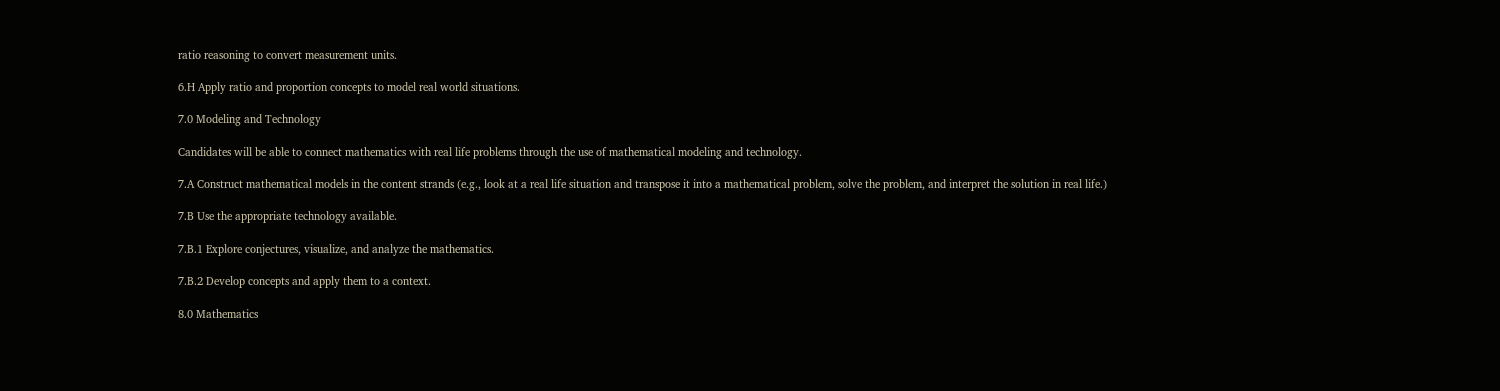ratio reasoning to convert measurement units.

6.H Apply ratio and proportion concepts to model real world situations.

7.0 Modeling and Technology

Candidates will be able to connect mathematics with real life problems through the use of mathematical modeling and technology.

7.A Construct mathematical models in the content strands (e.g., look at a real life situation and transpose it into a mathematical problem, solve the problem, and interpret the solution in real life.)

7.B Use the appropriate technology available.

7.B.1 Explore conjectures, visualize, and analyze the mathematics.

7.B.2 Develop concepts and apply them to a context.

8.0 Mathematics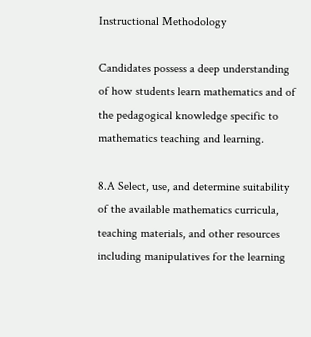Instructional Methodology

Candidates possess a deep understanding of how students learn mathematics and of the pedagogical knowledge specific to mathematics teaching and learning.

8.A Select, use, and determine suitability of the available mathematics curricula, teaching materials, and other resources including manipulatives for the learning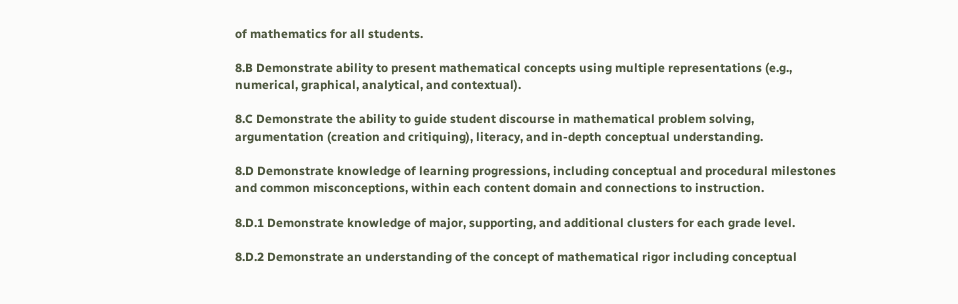of mathematics for all students.

8.B Demonstrate ability to present mathematical concepts using multiple representations (e.g., numerical, graphical, analytical, and contextual).

8.C Demonstrate the ability to guide student discourse in mathematical problem solving, argumentation (creation and critiquing), literacy, and in-depth conceptual understanding.

8.D Demonstrate knowledge of learning progressions, including conceptual and procedural milestones and common misconceptions, within each content domain and connections to instruction.

8.D.1 Demonstrate knowledge of major, supporting, and additional clusters for each grade level.

8.D.2 Demonstrate an understanding of the concept of mathematical rigor including conceptual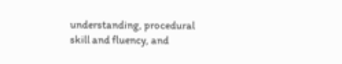understanding, procedural skill and fluency, and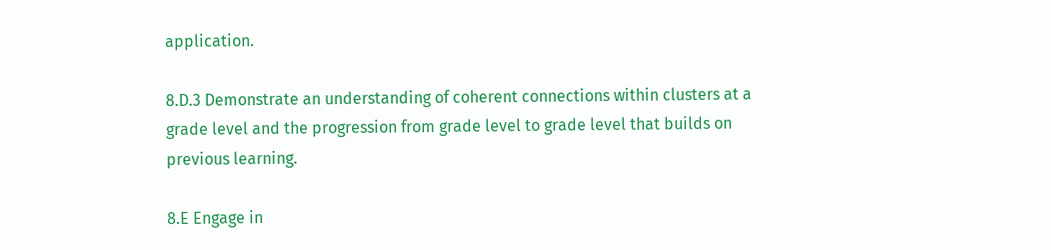application.

8.D.3 Demonstrate an understanding of coherent connections within clusters at a grade level and the progression from grade level to grade level that builds on previous learning.

8.E Engage in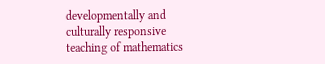developmentally and culturally responsive teaching of mathematics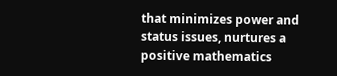that minimizes power and status issues, nurtures a positive mathematics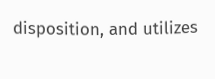disposition, and utilizes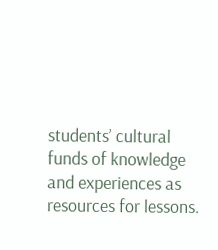students’ cultural funds of knowledge and experiences as resources for lessons.